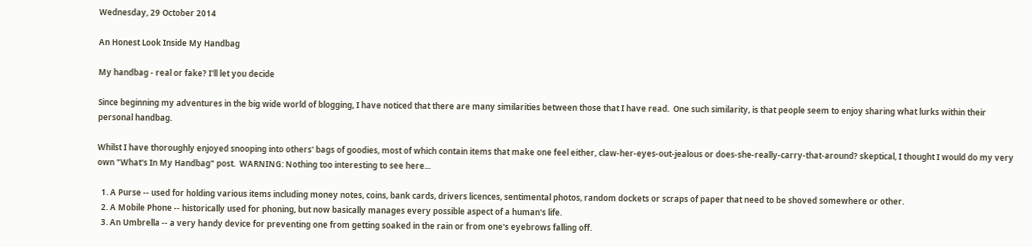Wednesday, 29 October 2014

An Honest Look Inside My Handbag

My handbag - real or fake? I'll let you decide

Since beginning my adventures in the big wide world of blogging, I have noticed that there are many similarities between those that I have read.  One such similarity, is that people seem to enjoy sharing what lurks within their personal handbag.

Whilst I have thoroughly enjoyed snooping into others' bags of goodies, most of which contain items that make one feel either, claw-her-eyes-out-jealous or does-she-really-carry-that-around? skeptical, I thought I would do my very own "What's In My Handbag" post.  WARNING: Nothing too interesting to see here...

  1. A Purse -- used for holding various items including money notes, coins, bank cards, drivers licences, sentimental photos, random dockets or scraps of paper that need to be shoved somewhere or other.
  2. A Mobile Phone -- historically used for phoning, but now basically manages every possible aspect of a human's life.
  3. An Umbrella -- a very handy device for preventing one from getting soaked in the rain or from one's eyebrows falling off.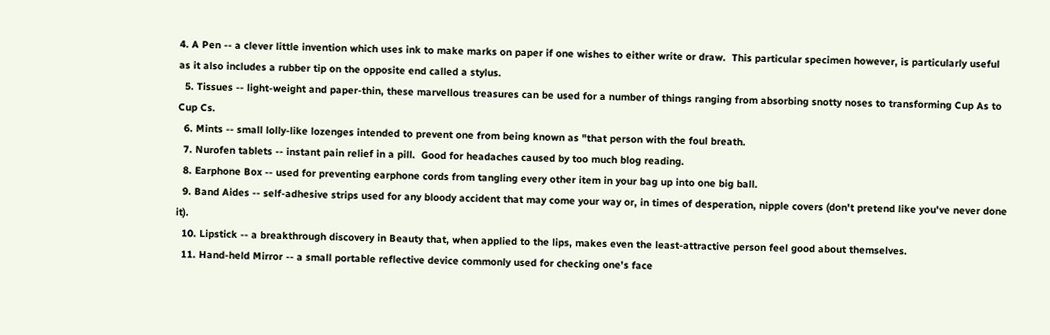4. A Pen -- a clever little invention which uses ink to make marks on paper if one wishes to either write or draw.  This particular specimen however, is particularly useful as it also includes a rubber tip on the opposite end called a stylus.
  5. Tissues -- light-weight and paper-thin, these marvellous treasures can be used for a number of things ranging from absorbing snotty noses to transforming Cup As to Cup Cs.
  6. Mints -- small lolly-like lozenges intended to prevent one from being known as "that person with the foul breath.
  7. Nurofen tablets -- instant pain relief in a pill.  Good for headaches caused by too much blog reading.
  8. Earphone Box -- used for preventing earphone cords from tangling every other item in your bag up into one big ball.
  9. Band Aides -- self-adhesive strips used for any bloody accident that may come your way or, in times of desperation, nipple covers (don't pretend like you've never done it).
  10. Lipstick -- a breakthrough discovery in Beauty that, when applied to the lips, makes even the least-attractive person feel good about themselves.
  11. Hand-held Mirror -- a small portable reflective device commonly used for checking one's face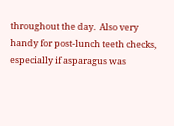throughout the day.  Also very handy for post-lunch teeth checks, especially if asparagus was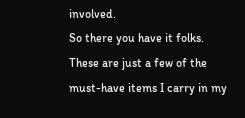involved.
So there you have it folks.  These are just a few of the must-have items I carry in my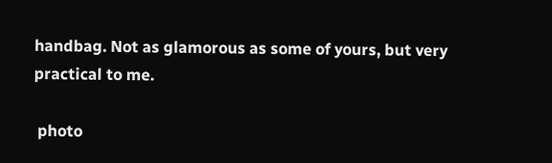handbag. Not as glamorous as some of yours, but very practical to me.

 photo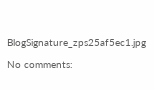BlogSignature_zps25af5ec1.jpg

No comments: